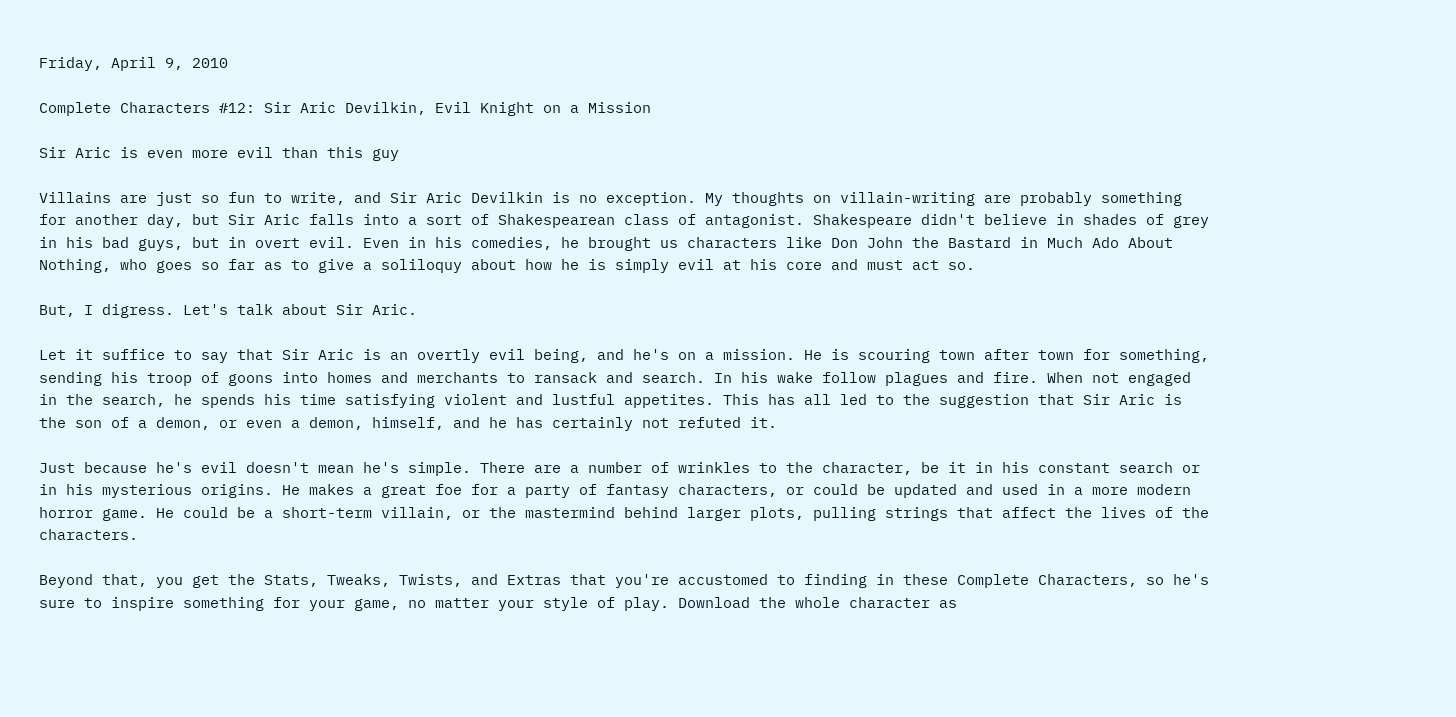Friday, April 9, 2010

Complete Characters #12: Sir Aric Devilkin, Evil Knight on a Mission

Sir Aric is even more evil than this guy

Villains are just so fun to write, and Sir Aric Devilkin is no exception. My thoughts on villain-writing are probably something for another day, but Sir Aric falls into a sort of Shakespearean class of antagonist. Shakespeare didn't believe in shades of grey in his bad guys, but in overt evil. Even in his comedies, he brought us characters like Don John the Bastard in Much Ado About Nothing, who goes so far as to give a soliloquy about how he is simply evil at his core and must act so.

But, I digress. Let's talk about Sir Aric.

Let it suffice to say that Sir Aric is an overtly evil being, and he's on a mission. He is scouring town after town for something, sending his troop of goons into homes and merchants to ransack and search. In his wake follow plagues and fire. When not engaged in the search, he spends his time satisfying violent and lustful appetites. This has all led to the suggestion that Sir Aric is the son of a demon, or even a demon, himself, and he has certainly not refuted it.

Just because he's evil doesn't mean he's simple. There are a number of wrinkles to the character, be it in his constant search or in his mysterious origins. He makes a great foe for a party of fantasy characters, or could be updated and used in a more modern horror game. He could be a short-term villain, or the mastermind behind larger plots, pulling strings that affect the lives of the characters.

Beyond that, you get the Stats, Tweaks, Twists, and Extras that you're accustomed to finding in these Complete Characters, so he's sure to inspire something for your game, no matter your style of play. Download the whole character as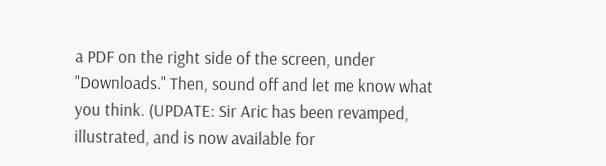a PDF on the right side of the screen, under "Downloads." Then, sound off and let me know what you think. (UPDATE: Sir Aric has been revamped, illustrated, and is now available for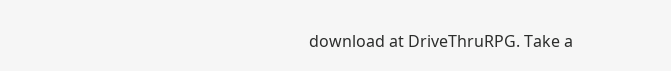download at DriveThruRPG. Take a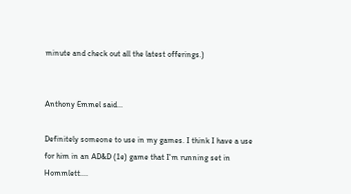minute and check out all the latest offerings.)


Anthony Emmel said...

Definitely someone to use in my games. I think I have a use for him in an AD&D (1e) game that I'm running set in Hommlett....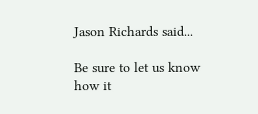Jason Richards said...

Be sure to let us know how it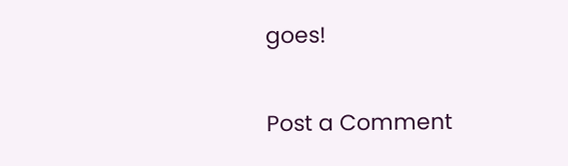goes!

Post a Comment